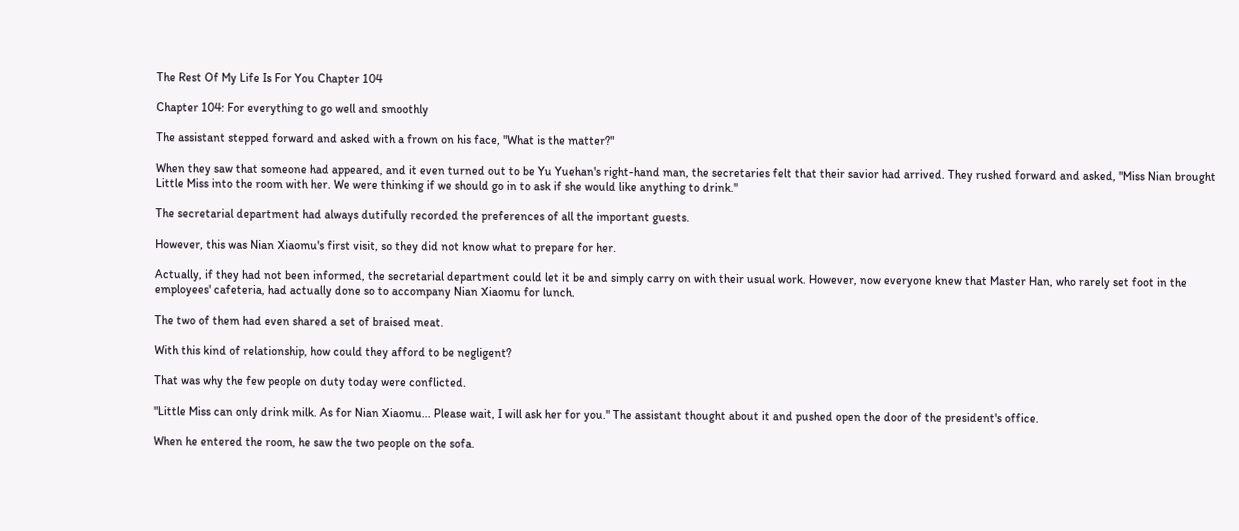The Rest Of My Life Is For You Chapter 104

Chapter 104: For everything to go well and smoothly

The assistant stepped forward and asked with a frown on his face, "What is the matter?"

When they saw that someone had appeared, and it even turned out to be Yu Yuehan's right-hand man, the secretaries felt that their savior had arrived. They rushed forward and asked, "Miss Nian brought Little Miss into the room with her. We were thinking if we should go in to ask if she would like anything to drink."

The secretarial department had always dutifully recorded the preferences of all the important guests.

However, this was Nian Xiaomu's first visit, so they did not know what to prepare for her.

Actually, if they had not been informed, the secretarial department could let it be and simply carry on with their usual work. However, now everyone knew that Master Han, who rarely set foot in the employees' cafeteria, had actually done so to accompany Nian Xiaomu for lunch.

The two of them had even shared a set of braised meat.

With this kind of relationship, how could they afford to be negligent?

That was why the few people on duty today were conflicted.

"Little Miss can only drink milk. As for Nian Xiaomu... Please wait, I will ask her for you." The assistant thought about it and pushed open the door of the president's office.

When he entered the room, he saw the two people on the sofa.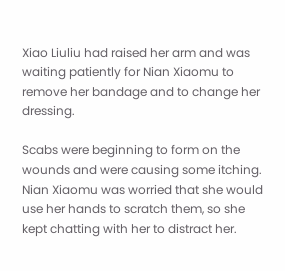Xiao Liuliu had raised her arm and was waiting patiently for Nian Xiaomu to remove her bandage and to change her dressing.

Scabs were beginning to form on the wounds and were causing some itching. Nian Xiaomu was worried that she would use her hands to scratch them, so she kept chatting with her to distract her.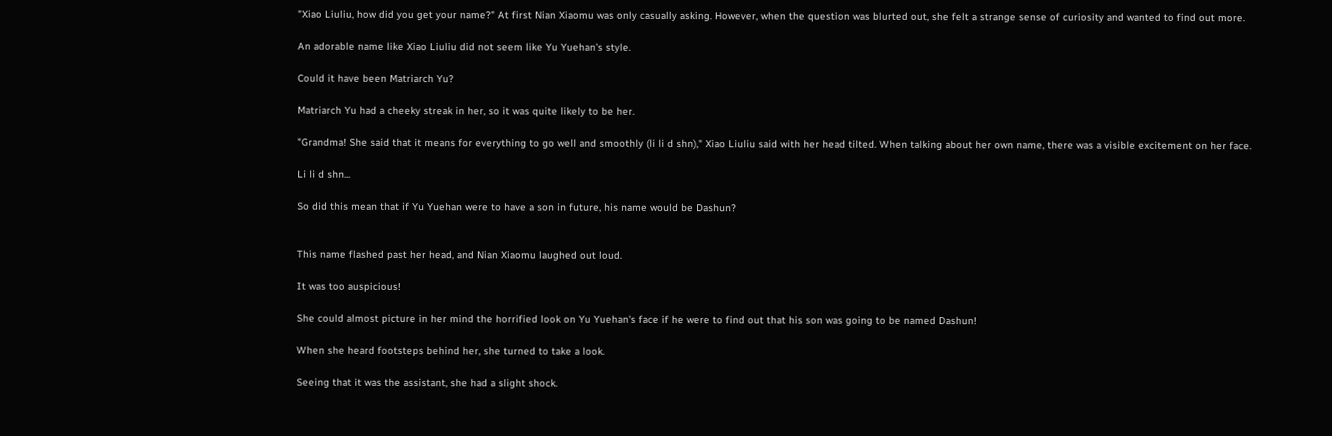"Xiao Liuliu, how did you get your name?" At first Nian Xiaomu was only casually asking. However, when the question was blurted out, she felt a strange sense of curiosity and wanted to find out more.

An adorable name like Xiao Liuliu did not seem like Yu Yuehan's style.

Could it have been Matriarch Yu?

Matriarch Yu had a cheeky streak in her, so it was quite likely to be her.

"Grandma! She said that it means for everything to go well and smoothly (li li d shn)," Xiao Liuliu said with her head tilted. When talking about her own name, there was a visible excitement on her face.

Li li d shn...

So did this mean that if Yu Yuehan were to have a son in future, his name would be Dashun?


This name flashed past her head, and Nian Xiaomu laughed out loud.

It was too auspicious!

She could almost picture in her mind the horrified look on Yu Yuehan's face if he were to find out that his son was going to be named Dashun!

When she heard footsteps behind her, she turned to take a look.

Seeing that it was the assistant, she had a slight shock.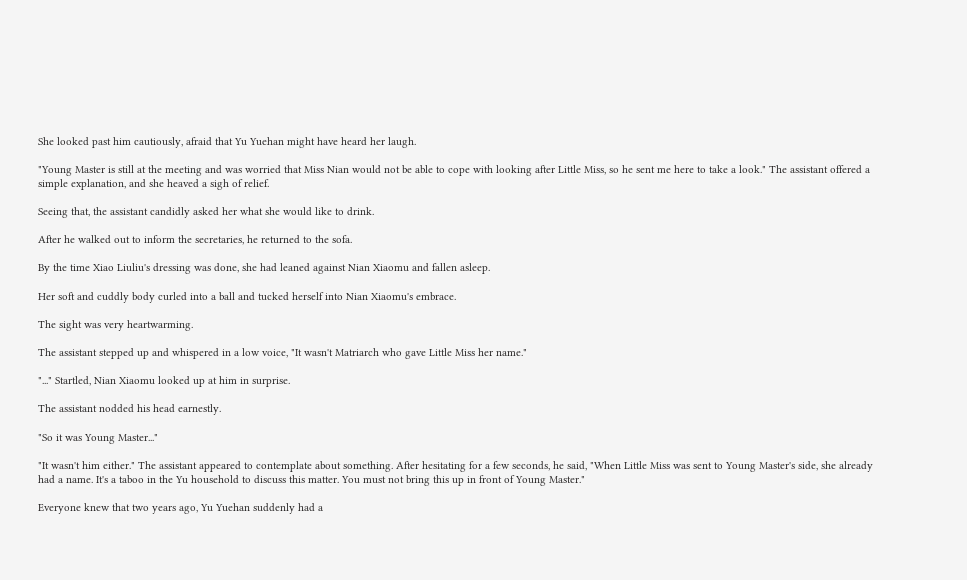She looked past him cautiously, afraid that Yu Yuehan might have heard her laugh.

"Young Master is still at the meeting and was worried that Miss Nian would not be able to cope with looking after Little Miss, so he sent me here to take a look." The assistant offered a simple explanation, and she heaved a sigh of relief.

Seeing that, the assistant candidly asked her what she would like to drink.

After he walked out to inform the secretaries, he returned to the sofa.

By the time Xiao Liuliu's dressing was done, she had leaned against Nian Xiaomu and fallen asleep.

Her soft and cuddly body curled into a ball and tucked herself into Nian Xiaomu's embrace.

The sight was very heartwarming.

The assistant stepped up and whispered in a low voice, "It wasn't Matriarch who gave Little Miss her name."

"..." Startled, Nian Xiaomu looked up at him in surprise.

The assistant nodded his head earnestly.

"So it was Young Master..."

"It wasn't him either." The assistant appeared to contemplate about something. After hesitating for a few seconds, he said, "When Little Miss was sent to Young Master's side, she already had a name. It's a taboo in the Yu household to discuss this matter. You must not bring this up in front of Young Master."

Everyone knew that two years ago, Yu Yuehan suddenly had a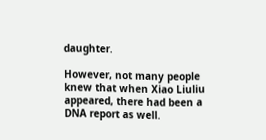daughter.

However, not many people knew that when Xiao Liuliu appeared, there had been a DNA report as well.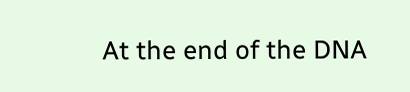At the end of the DNA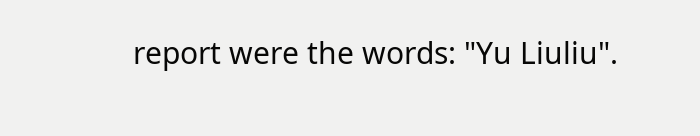report were the words: "Yu Liuliu".